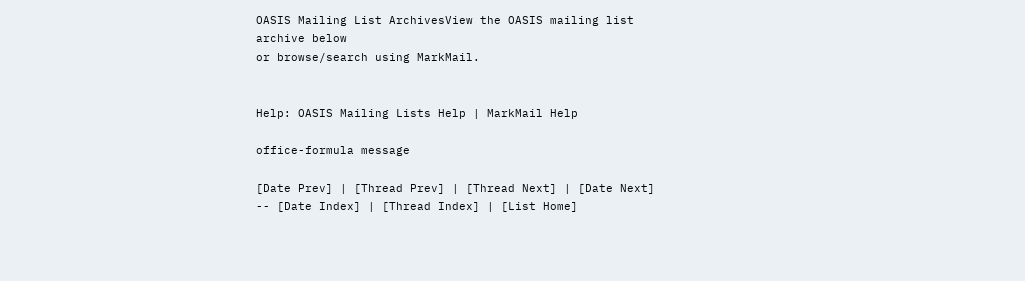OASIS Mailing List ArchivesView the OASIS mailing list archive below
or browse/search using MarkMail.


Help: OASIS Mailing Lists Help | MarkMail Help

office-formula message

[Date Prev] | [Thread Prev] | [Thread Next] | [Date Next] -- [Date Index] | [Thread Index] | [List Home]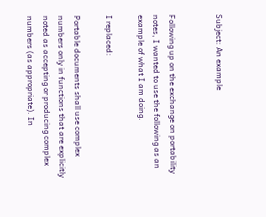Subject: An example


Following up on the exchange on portability notes, I wanted to use the following as an example of what I am doing.

I replaced:

Portable documents shall use complex numbers only in functions that are explicitly noted as accepting or producing complex numbers (as appropriate). In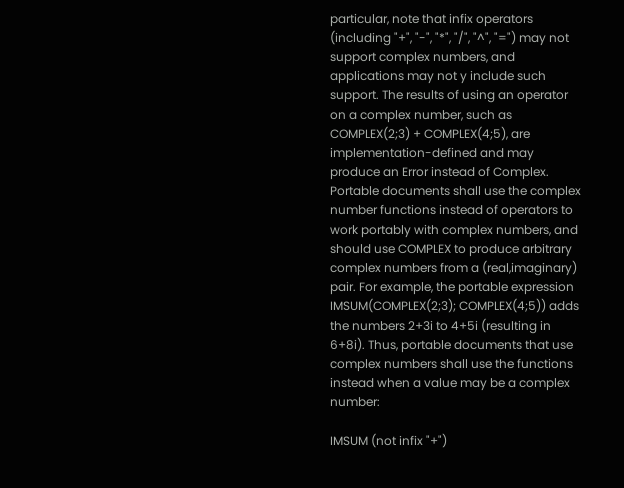particular, note that infix operators (including "+", "-", "*", "/", "^", "=") may not support complex numbers, and applications may not y include such support. The results of using an operator on a complex number, such as COMPLEX(2;3) + COMPLEX(4;5), are implementation-defined and may produce an Error instead of Complex. Portable documents shall use the complex number functions instead of operators to work portably with complex numbers, and should use COMPLEX to produce arbitrary complex numbers from a (real,imaginary) pair. For example, the portable expression IMSUM(COMPLEX(2;3); COMPLEX(4;5)) adds the numbers 2+3i to 4+5i (resulting in 6+8i). Thus, portable documents that use complex numbers shall use the functions instead when a value may be a complex number:

IMSUM (not infix "+")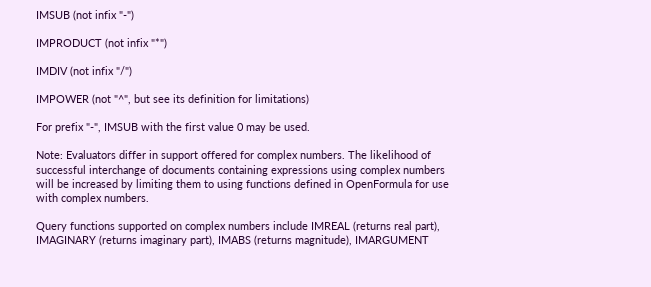IMSUB (not infix "-")

IMPRODUCT (not infix "*")

IMDIV (not infix "/")

IMPOWER (not "^", but see its definition for limitations)

For prefix "-", IMSUB with the first value 0 may be used.

Note: Evaluators differ in support offered for complex numbers. The likelihood of successful interchange of documents containing expressions using complex numbers will be increased by limiting them to using functions defined in OpenFormula for use with complex numbers.

Query functions supported on complex numbers include IMREAL (returns real part), IMAGINARY (returns imaginary part), IMABS (returns magnitude), IMARGUMENT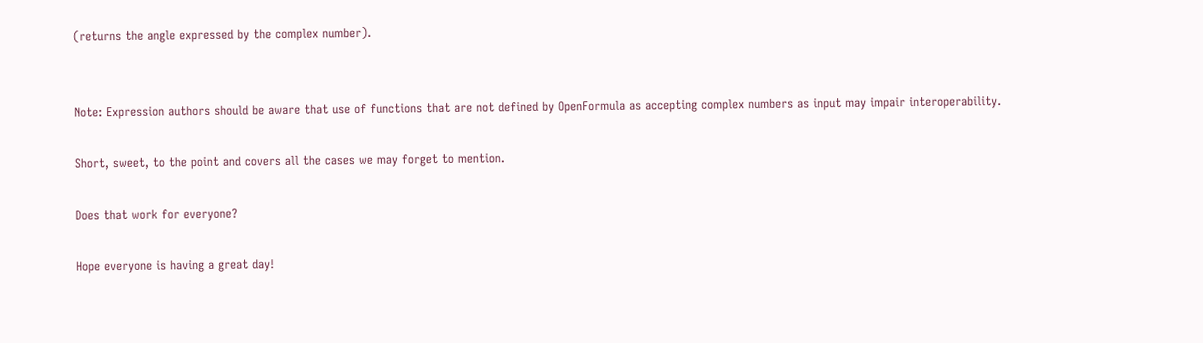(returns the angle expressed by the complex number).


Note: Expression authors should be aware that use of functions that are not defined by OpenFormula as accepting complex numbers as input may impair interoperability.

Short, sweet, to the point and covers all the cases we may forget to mention.

Does that work for everyone?

Hope everyone is having a great day!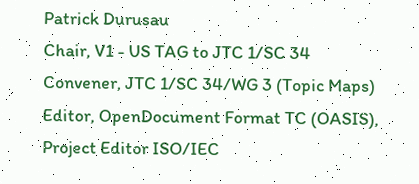Patrick Durusau
Chair, V1 - US TAG to JTC 1/SC 34
Convener, JTC 1/SC 34/WG 3 (Topic Maps)
Editor, OpenDocument Format TC (OASIS), Project Editor ISO/IEC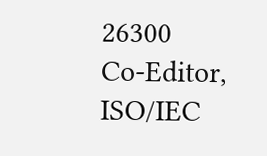26300
Co-Editor, ISO/IEC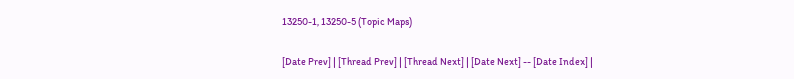13250-1, 13250-5 (Topic Maps)

[Date Prev] | [Thread Prev] | [Thread Next] | [Date Next] -- [Date Index] |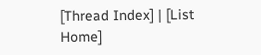[Thread Index] | [List Home]